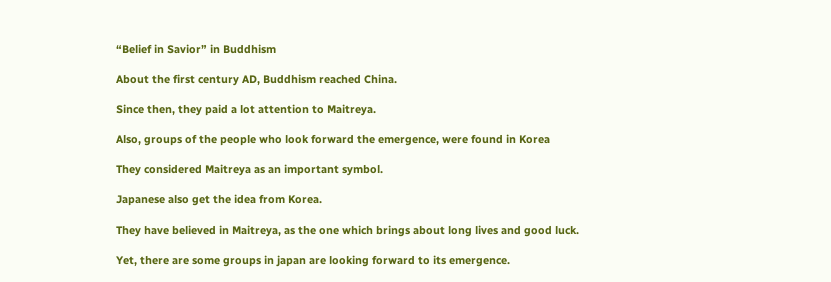“Belief in Savior” in Buddhism

About the first century AD, Buddhism reached China.

Since then, they paid a lot attention to Maitreya.

Also, groups of the people who look forward the emergence, were found in Korea

They considered Maitreya as an important symbol.

Japanese also get the idea from Korea.

They have believed in Maitreya, as the one which brings about long lives and good luck.

Yet, there are some groups in japan are looking forward to its emergence.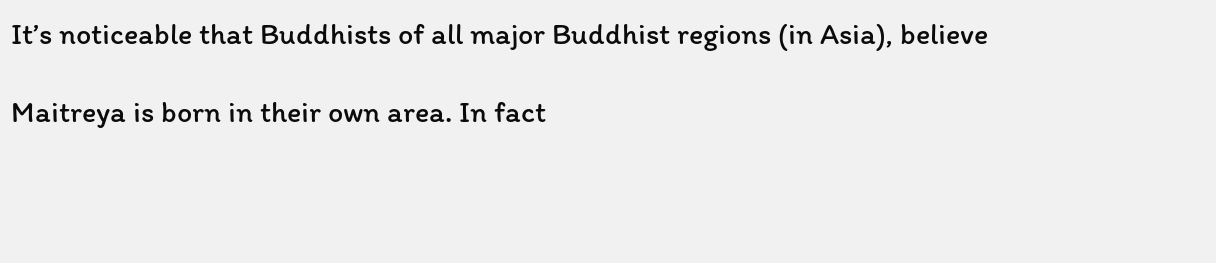It’s noticeable that Buddhists of all major Buddhist regions (in Asia), believe

Maitreya is born in their own area. In fact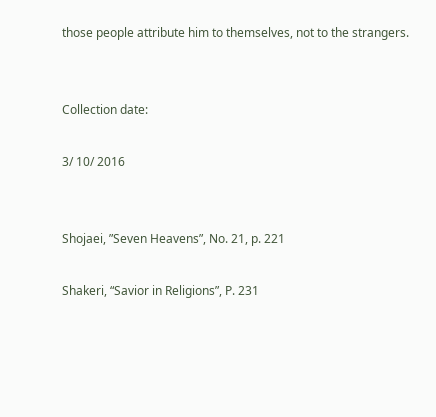those people attribute him to themselves, not to the strangers.


Collection date:

3/ 10/ 2016


Shojaei, ”Seven Heavens”, No. 21, p. 221

Shakeri, “Savior in Religions”, P. 231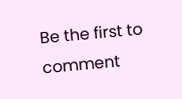Be the first to comment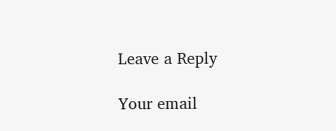Leave a Reply

Your email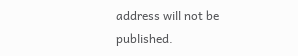address will not be published.